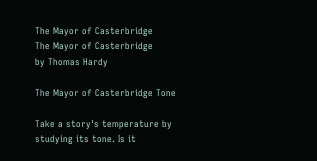The Mayor of Casterbridge
The Mayor of Casterbridge
by Thomas Hardy

The Mayor of Casterbridge Tone

Take a story's temperature by studying its tone. Is it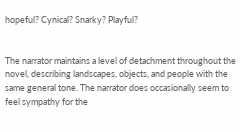hopeful? Cynical? Snarky? Playful?


The narrator maintains a level of detachment throughout the novel, describing landscapes, objects, and people with the same general tone. The narrator does occasionally seem to feel sympathy for the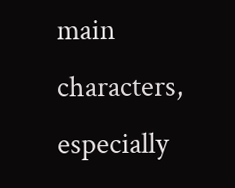main characters, especially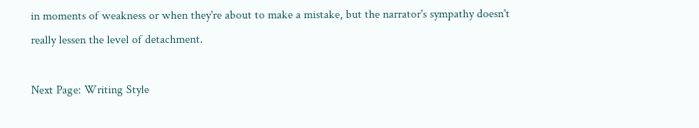in moments of weakness or when they're about to make a mistake, but the narrator's sympathy doesn't really lessen the level of detachment.

Next Page: Writing Style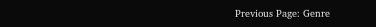Previous Page: Genre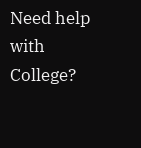Need help with College?